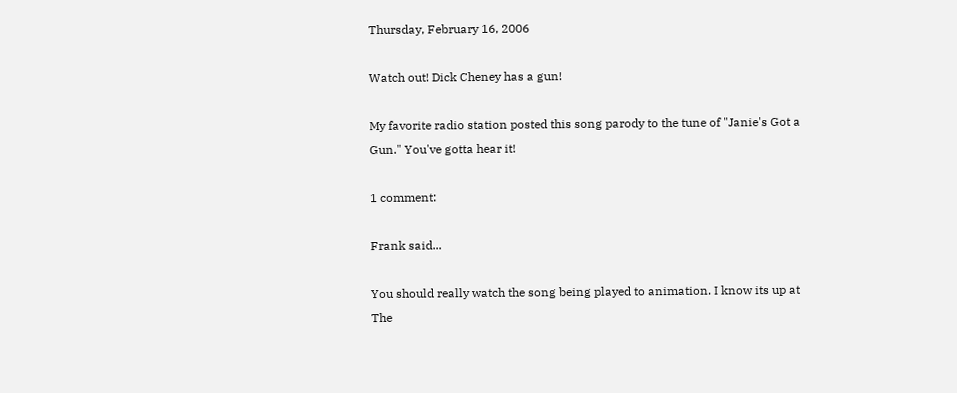Thursday, February 16, 2006

Watch out! Dick Cheney has a gun!

My favorite radio station posted this song parody to the tune of "Janie's Got a Gun." You've gotta hear it!

1 comment:

Frank said...

You should really watch the song being played to animation. I know its up at The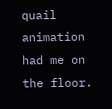quail animation had me on the floor.